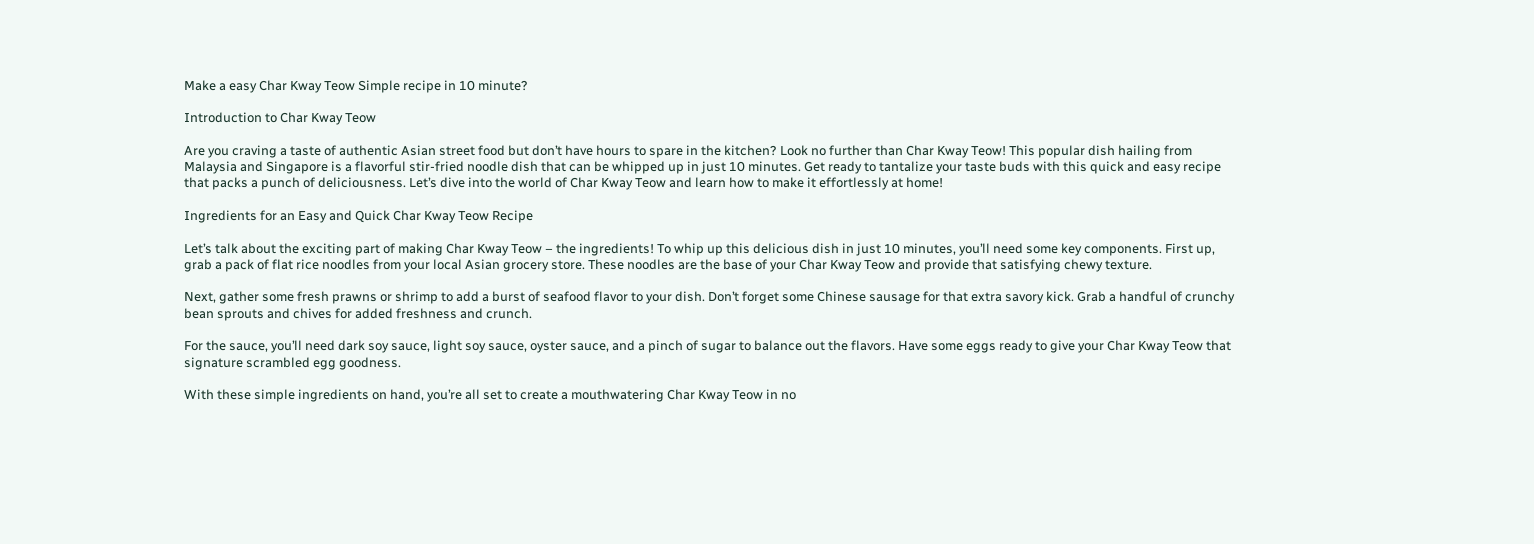Make a easy Char Kway Teow Simple recipe in 10 minute?

Introduction to Char Kway Teow

Are you craving a taste of authentic Asian street food but don’t have hours to spare in the kitchen? Look no further than Char Kway Teow! This popular dish hailing from Malaysia and Singapore is a flavorful stir-fried noodle dish that can be whipped up in just 10 minutes. Get ready to tantalize your taste buds with this quick and easy recipe that packs a punch of deliciousness. Let’s dive into the world of Char Kway Teow and learn how to make it effortlessly at home!

Ingredients for an Easy and Quick Char Kway Teow Recipe

Let’s talk about the exciting part of making Char Kway Teow – the ingredients! To whip up this delicious dish in just 10 minutes, you’ll need some key components. First up, grab a pack of flat rice noodles from your local Asian grocery store. These noodles are the base of your Char Kway Teow and provide that satisfying chewy texture.

Next, gather some fresh prawns or shrimp to add a burst of seafood flavor to your dish. Don’t forget some Chinese sausage for that extra savory kick. Grab a handful of crunchy bean sprouts and chives for added freshness and crunch.

For the sauce, you’ll need dark soy sauce, light soy sauce, oyster sauce, and a pinch of sugar to balance out the flavors. Have some eggs ready to give your Char Kway Teow that signature scrambled egg goodness.

With these simple ingredients on hand, you’re all set to create a mouthwatering Char Kway Teow in no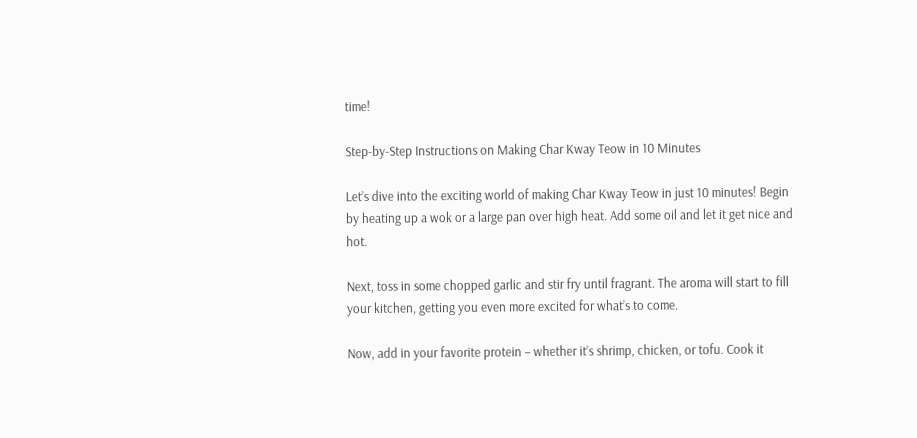time!

Step-by-Step Instructions on Making Char Kway Teow in 10 Minutes

Let’s dive into the exciting world of making Char Kway Teow in just 10 minutes! Begin by heating up a wok or a large pan over high heat. Add some oil and let it get nice and hot.

Next, toss in some chopped garlic and stir fry until fragrant. The aroma will start to fill your kitchen, getting you even more excited for what’s to come.

Now, add in your favorite protein – whether it’s shrimp, chicken, or tofu. Cook it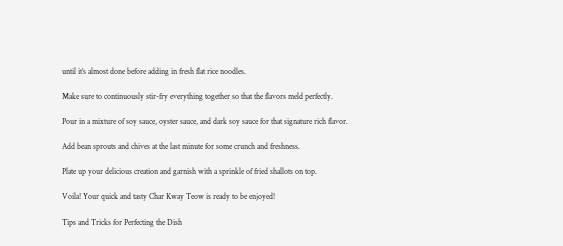until it’s almost done before adding in fresh flat rice noodles.

Make sure to continuously stir-fry everything together so that the flavors meld perfectly.

Pour in a mixture of soy sauce, oyster sauce, and dark soy sauce for that signature rich flavor.

Add bean sprouts and chives at the last minute for some crunch and freshness.

Plate up your delicious creation and garnish with a sprinkle of fried shallots on top.

Voila! Your quick and tasty Char Kway Teow is ready to be enjoyed!

Tips and Tricks for Perfecting the Dish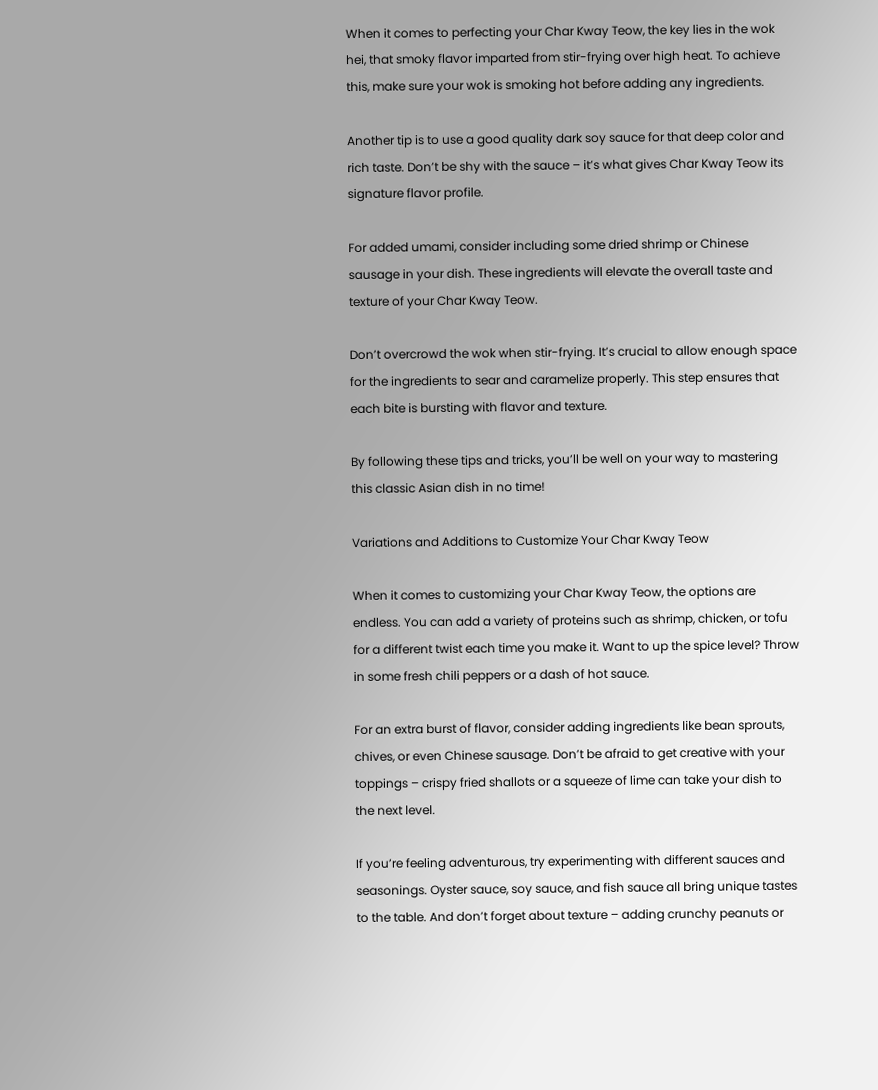When it comes to perfecting your Char Kway Teow, the key lies in the wok hei, that smoky flavor imparted from stir-frying over high heat. To achieve this, make sure your wok is smoking hot before adding any ingredients.

Another tip is to use a good quality dark soy sauce for that deep color and rich taste. Don’t be shy with the sauce – it’s what gives Char Kway Teow its signature flavor profile.

For added umami, consider including some dried shrimp or Chinese sausage in your dish. These ingredients will elevate the overall taste and texture of your Char Kway Teow.

Don’t overcrowd the wok when stir-frying. It’s crucial to allow enough space for the ingredients to sear and caramelize properly. This step ensures that each bite is bursting with flavor and texture.

By following these tips and tricks, you’ll be well on your way to mastering this classic Asian dish in no time!

Variations and Additions to Customize Your Char Kway Teow

When it comes to customizing your Char Kway Teow, the options are endless. You can add a variety of proteins such as shrimp, chicken, or tofu for a different twist each time you make it. Want to up the spice level? Throw in some fresh chili peppers or a dash of hot sauce.

For an extra burst of flavor, consider adding ingredients like bean sprouts, chives, or even Chinese sausage. Don’t be afraid to get creative with your toppings – crispy fried shallots or a squeeze of lime can take your dish to the next level.

If you’re feeling adventurous, try experimenting with different sauces and seasonings. Oyster sauce, soy sauce, and fish sauce all bring unique tastes to the table. And don’t forget about texture – adding crunchy peanuts or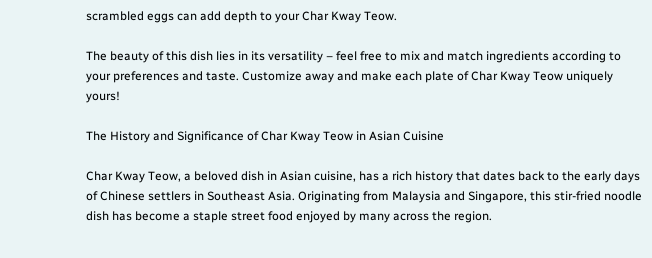scrambled eggs can add depth to your Char Kway Teow.

The beauty of this dish lies in its versatility – feel free to mix and match ingredients according to your preferences and taste. Customize away and make each plate of Char Kway Teow uniquely yours!

The History and Significance of Char Kway Teow in Asian Cuisine

Char Kway Teow, a beloved dish in Asian cuisine, has a rich history that dates back to the early days of Chinese settlers in Southeast Asia. Originating from Malaysia and Singapore, this stir-fried noodle dish has become a staple street food enjoyed by many across the region.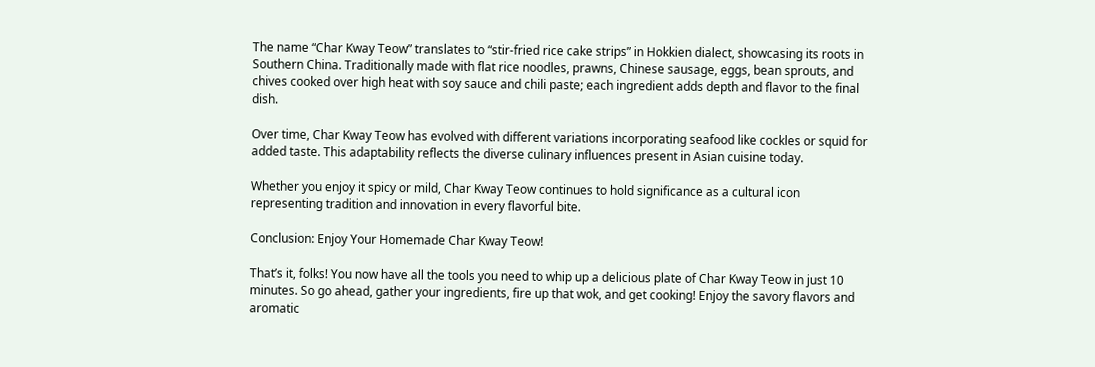The name “Char Kway Teow” translates to “stir-fried rice cake strips” in Hokkien dialect, showcasing its roots in Southern China. Traditionally made with flat rice noodles, prawns, Chinese sausage, eggs, bean sprouts, and chives cooked over high heat with soy sauce and chili paste; each ingredient adds depth and flavor to the final dish.

Over time, Char Kway Teow has evolved with different variations incorporating seafood like cockles or squid for added taste. This adaptability reflects the diverse culinary influences present in Asian cuisine today.

Whether you enjoy it spicy or mild, Char Kway Teow continues to hold significance as a cultural icon representing tradition and innovation in every flavorful bite.

Conclusion: Enjoy Your Homemade Char Kway Teow!

That’s it, folks! You now have all the tools you need to whip up a delicious plate of Char Kway Teow in just 10 minutes. So go ahead, gather your ingredients, fire up that wok, and get cooking! Enjoy the savory flavors and aromatic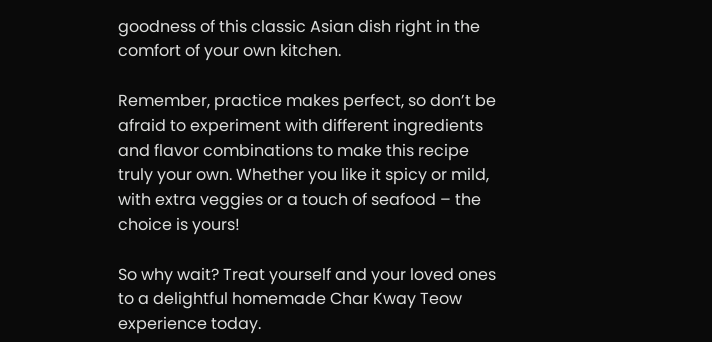goodness of this classic Asian dish right in the comfort of your own kitchen.

Remember, practice makes perfect, so don’t be afraid to experiment with different ingredients and flavor combinations to make this recipe truly your own. Whether you like it spicy or mild, with extra veggies or a touch of seafood – the choice is yours!

So why wait? Treat yourself and your loved ones to a delightful homemade Char Kway Teow experience today.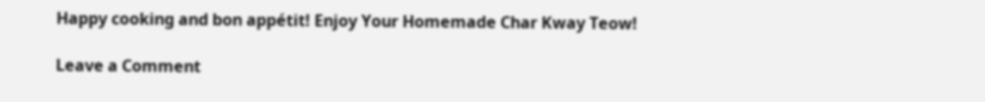Happy cooking and bon appétit! Enjoy Your Homemade Char Kway Teow!

Leave a Comment